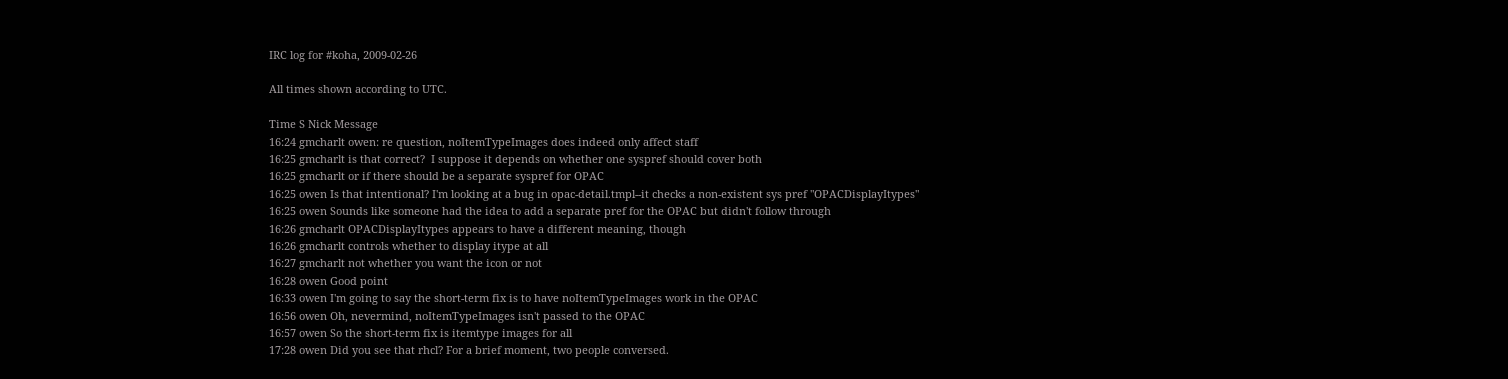IRC log for #koha, 2009-02-26

All times shown according to UTC.

Time S Nick Message
16:24 gmcharlt owen: re question, noItemTypeImages does indeed only affect staff
16:25 gmcharlt is that correct?  I suppose it depends on whether one syspref should cover both
16:25 gmcharlt or if there should be a separate syspref for OPAC
16:25 owen Is that intentional? I'm looking at a bug in opac-detail.tmpl--it checks a non-existent sys pref "OPACDisplayItypes"
16:25 owen Sounds like someone had the idea to add a separate pref for the OPAC but didn't follow through
16:26 gmcharlt OPACDisplayItypes appears to have a different meaning, though
16:26 gmcharlt controls whether to display itype at all
16:27 gmcharlt not whether you want the icon or not
16:28 owen Good point
16:33 owen I'm going to say the short-term fix is to have noItemTypeImages work in the OPAC
16:56 owen Oh, nevermind, noItemTypeImages isn't passed to the OPAC
16:57 owen So the short-term fix is itemtype images for all
17:28 owen Did you see that rhcl? For a brief moment, two people conversed.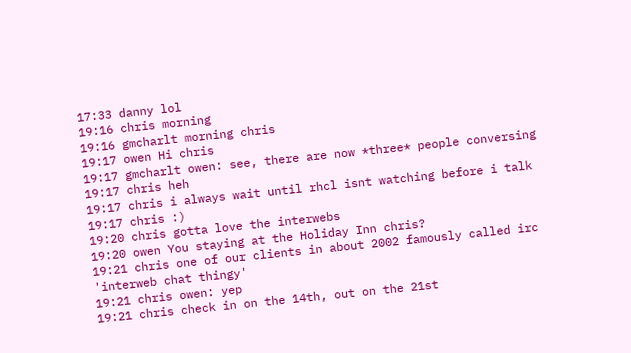17:33 danny lol
19:16 chris morning
19:16 gmcharlt morning chris
19:17 owen Hi chris
19:17 gmcharlt owen: see, there are now *three* people conversing
19:17 chris heh
19:17 chris i always wait until rhcl isnt watching before i talk
19:17 chris :)
19:20 chris gotta love the interwebs
19:20 owen You staying at the Holiday Inn chris?
19:21 chris one of our clients in about 2002 famously called irc 'interweb chat thingy'
19:21 chris owen: yep
19:21 chris check in on the 14th, out on the 21st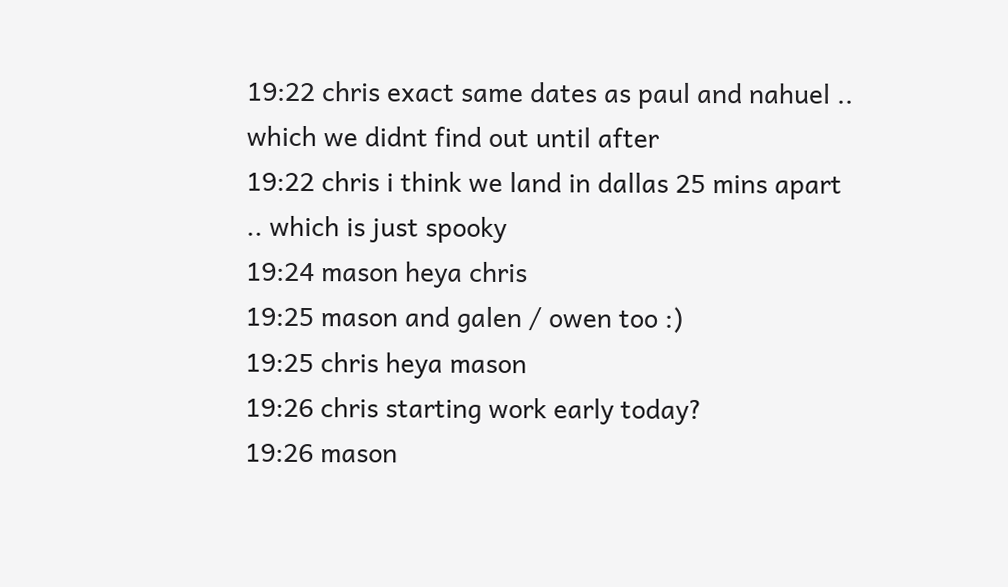19:22 chris exact same dates as paul and nahuel .. which we didnt find out until after
19:22 chris i think we land in dallas 25 mins apart .. which is just spooky
19:24 mason heya chris
19:25 mason and galen / owen too :)
19:25 chris heya mason
19:26 chris starting work early today?
19:26 mason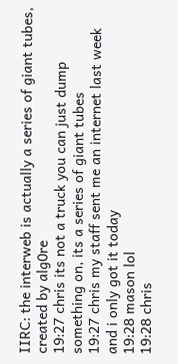IIRC: the interweb is actually a series of giant tubes, created by alg0re
19:27 chris its not a truck you can just dump something on, its a series of giant tubes
19:27 chris my staff sent me an internet last week and i only got it today
19:28 mason lol
19:28 chris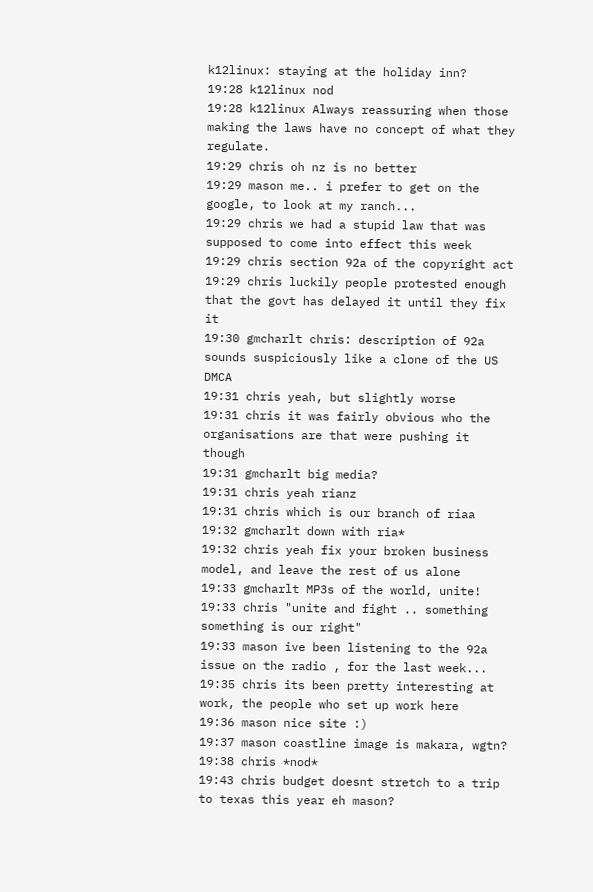k12linux: staying at the holiday inn?
19:28 k12linux nod
19:28 k12linux Always reassuring when those making the laws have no concept of what they regulate.
19:29 chris oh nz is no better
19:29 mason me.. i prefer to get on the google, to look at my ranch...
19:29 chris we had a stupid law that was supposed to come into effect this week
19:29 chris section 92a of the copyright act
19:29 chris luckily people protested enough that the govt has delayed it until they fix it
19:30 gmcharlt chris: description of 92a sounds suspiciously like a clone of the US DMCA
19:31 chris yeah, but slightly worse
19:31 chris it was fairly obvious who the organisations are that were pushing it though
19:31 gmcharlt big media?
19:31 chris yeah rianz
19:31 chris which is our branch of riaa
19:32 gmcharlt down with ria*
19:32 chris yeah fix your broken business model, and leave the rest of us alone
19:33 gmcharlt MP3s of the world, unite!
19:33 chris "unite and fight .. something something is our right"
19:33 mason ive been listening to the 92a issue on the radio , for the last week...
19:35 chris its been pretty interesting at work, the people who set up work here
19:36 mason nice site :)
19:37 mason coastline image is makara, wgtn?
19:38 chris *nod*
19:43 chris budget doesnt stretch to a trip to texas this year eh mason?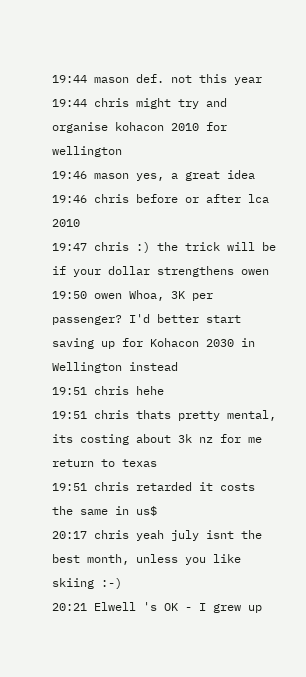19:44 mason def. not this year
19:44 chris might try and organise kohacon 2010 for wellington
19:46 mason yes, a great idea
19:46 chris before or after lca 2010
19:47 chris :) the trick will be if your dollar strengthens owen
19:50 owen Whoa, 3K per passenger? I'd better start saving up for Kohacon 2030 in Wellington instead
19:51 chris hehe
19:51 chris thats pretty mental, its costing about 3k nz for me return to texas
19:51 chris retarded it costs the same in us$
20:17 chris yeah july isnt the best month, unless you like skiing :-)
20:21 Elwell 's OK - I grew up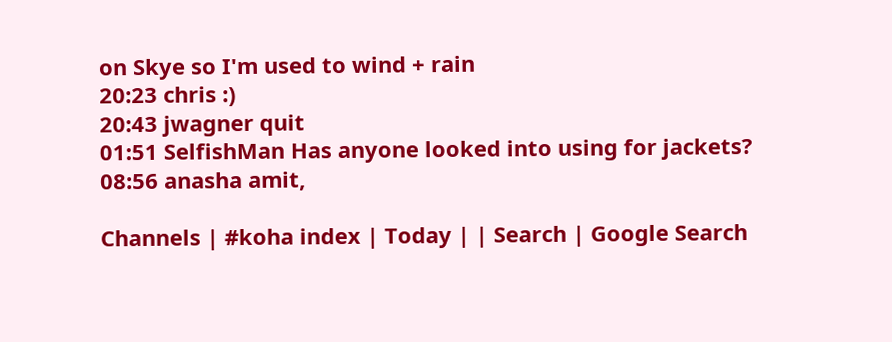on Skye so I'm used to wind + rain
20:23 chris :)
20:43 jwagner quit
01:51 SelfishMan Has anyone looked into using for jackets?
08:56 anasha amit,

Channels | #koha index | Today | | Search | Google Search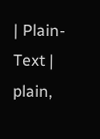| Plain-Text | plain,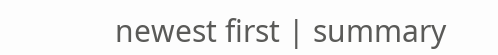newest first | summary